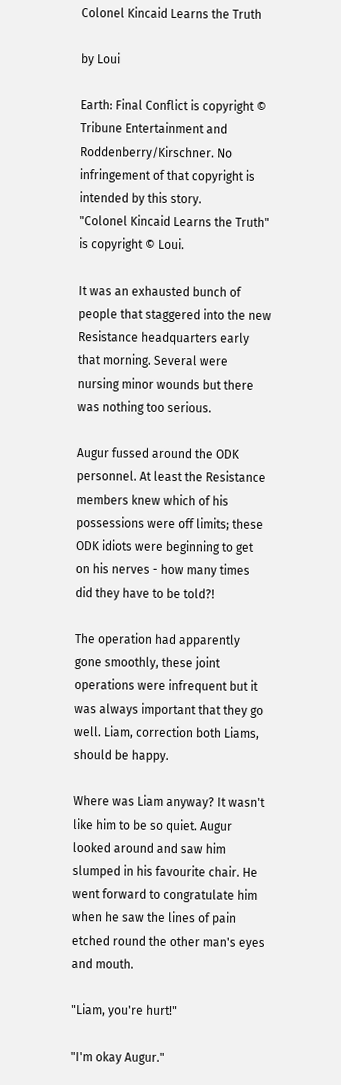Colonel Kincaid Learns the Truth

by Loui

Earth: Final Conflict is copyright © Tribune Entertainment and Roddenberry/Kirschner. No infringement of that copyright is intended by this story.
"Colonel Kincaid Learns the Truth" is copyright © Loui.

It was an exhausted bunch of people that staggered into the new Resistance headquarters early that morning. Several were nursing minor wounds but there was nothing too serious.

Augur fussed around the ODK personnel. At least the Resistance members knew which of his possessions were off limits; these ODK idiots were beginning to get on his nerves - how many times did they have to be told?!

The operation had apparently gone smoothly, these joint operations were infrequent but it was always important that they go well. Liam, correction both Liams, should be happy.

Where was Liam anyway? It wasn't like him to be so quiet. Augur looked around and saw him slumped in his favourite chair. He went forward to congratulate him when he saw the lines of pain etched round the other man's eyes and mouth.

"Liam, you're hurt!"

"I'm okay Augur."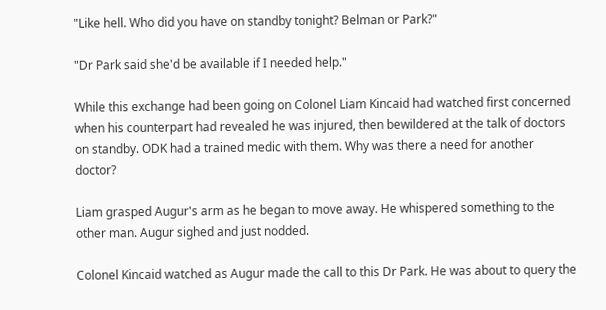"Like hell. Who did you have on standby tonight? Belman or Park?"

"Dr Park said she'd be available if I needed help."

While this exchange had been going on Colonel Liam Kincaid had watched first concerned when his counterpart had revealed he was injured, then bewildered at the talk of doctors on standby. ODK had a trained medic with them. Why was there a need for another doctor?

Liam grasped Augur's arm as he began to move away. He whispered something to the other man. Augur sighed and just nodded.

Colonel Kincaid watched as Augur made the call to this Dr Park. He was about to query the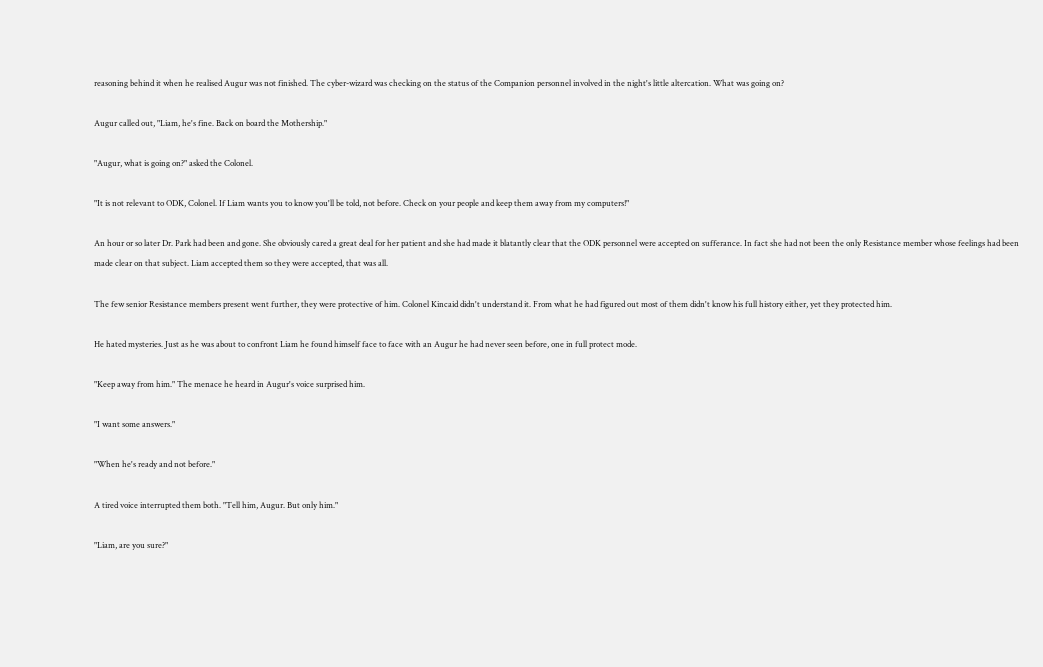reasoning behind it when he realised Augur was not finished. The cyber-wizard was checking on the status of the Companion personnel involved in the night's little altercation. What was going on?

Augur called out, "Liam, he's fine. Back on board the Mothership."

"Augur, what is going on?" asked the Colonel.

"It is not relevant to ODK, Colonel. If Liam wants you to know you'll be told, not before. Check on your people and keep them away from my computers!"

An hour or so later Dr. Park had been and gone. She obviously cared a great deal for her patient and she had made it blatantly clear that the ODK personnel were accepted on sufferance. In fact she had not been the only Resistance member whose feelings had been made clear on that subject. Liam accepted them so they were accepted, that was all.

The few senior Resistance members present went further, they were protective of him. Colonel Kincaid didn't understand it. From what he had figured out most of them didn't know his full history either, yet they protected him.

He hated mysteries. Just as he was about to confront Liam he found himself face to face with an Augur he had never seen before, one in full protect mode.

"Keep away from him." The menace he heard in Augur's voice surprised him.

"I want some answers."

"When he's ready and not before."

A tired voice interrupted them both. "Tell him, Augur. But only him."

"Liam, are you sure?"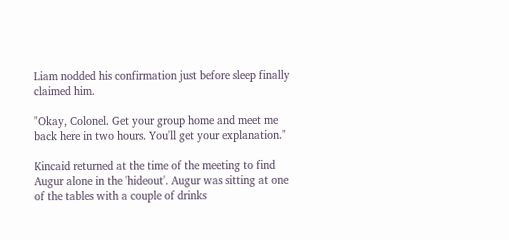Liam nodded his confirmation just before sleep finally claimed him.

"Okay, Colonel. Get your group home and meet me back here in two hours. You'll get your explanation."

Kincaid returned at the time of the meeting to find Augur alone in the 'hideout'. Augur was sitting at one of the tables with a couple of drinks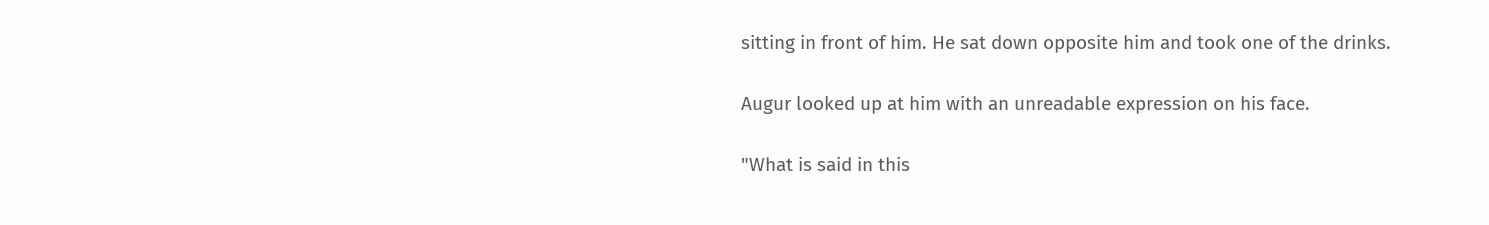sitting in front of him. He sat down opposite him and took one of the drinks.

Augur looked up at him with an unreadable expression on his face.

"What is said in this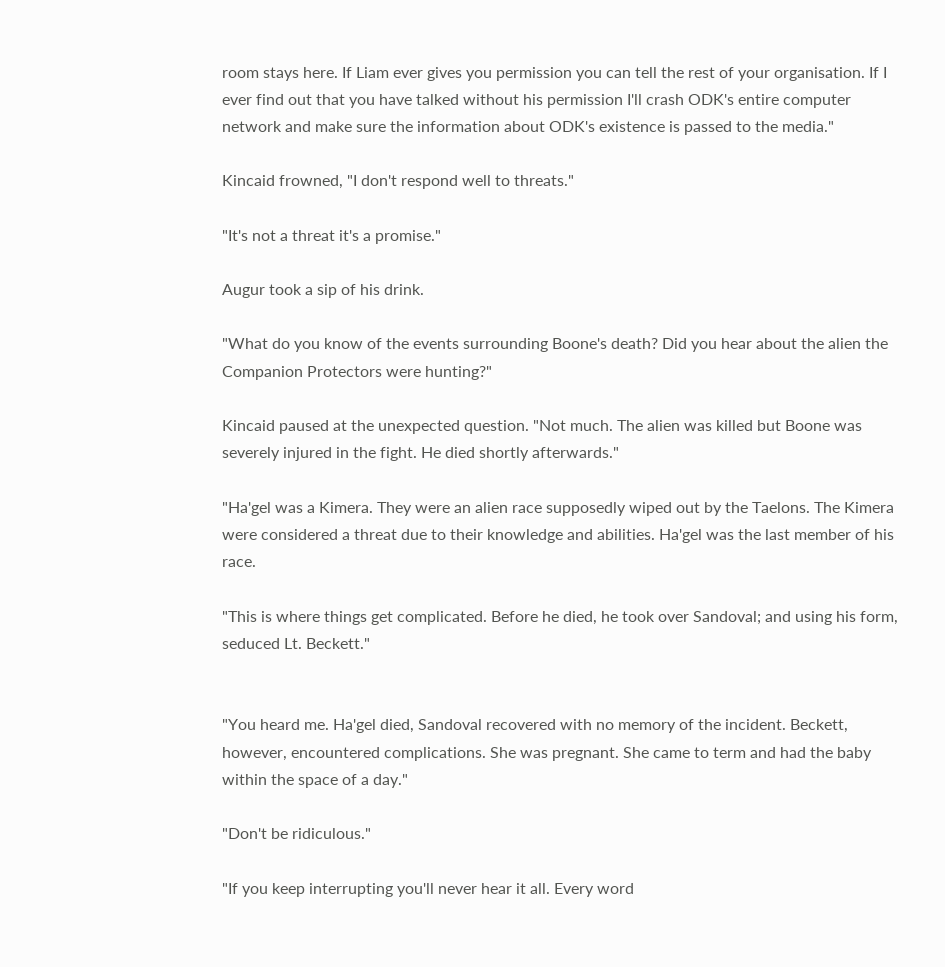room stays here. If Liam ever gives you permission you can tell the rest of your organisation. If I ever find out that you have talked without his permission I'll crash ODK's entire computer network and make sure the information about ODK's existence is passed to the media."

Kincaid frowned, "I don't respond well to threats."

"It's not a threat it's a promise."

Augur took a sip of his drink.

"What do you know of the events surrounding Boone's death? Did you hear about the alien the Companion Protectors were hunting?"

Kincaid paused at the unexpected question. "Not much. The alien was killed but Boone was severely injured in the fight. He died shortly afterwards."

"Ha'gel was a Kimera. They were an alien race supposedly wiped out by the Taelons. The Kimera were considered a threat due to their knowledge and abilities. Ha'gel was the last member of his race.

"This is where things get complicated. Before he died, he took over Sandoval; and using his form, seduced Lt. Beckett."


"You heard me. Ha'gel died, Sandoval recovered with no memory of the incident. Beckett, however, encountered complications. She was pregnant. She came to term and had the baby within the space of a day."

"Don't be ridiculous."

"If you keep interrupting you'll never hear it all. Every word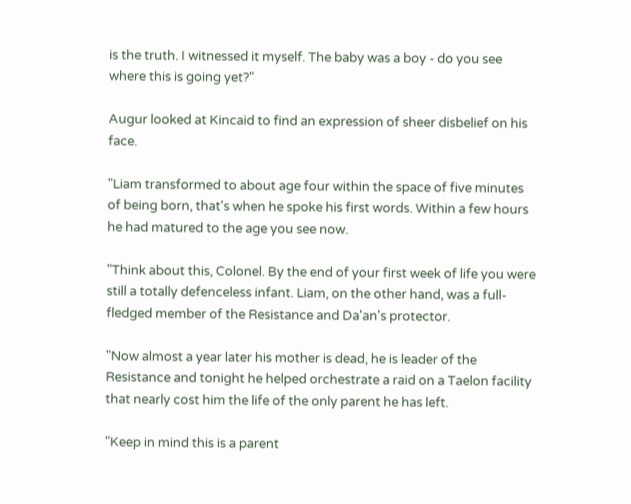is the truth. I witnessed it myself. The baby was a boy - do you see where this is going yet?"

Augur looked at Kincaid to find an expression of sheer disbelief on his face.

"Liam transformed to about age four within the space of five minutes of being born, that's when he spoke his first words. Within a few hours he had matured to the age you see now.

"Think about this, Colonel. By the end of your first week of life you were still a totally defenceless infant. Liam, on the other hand, was a full-fledged member of the Resistance and Da'an's protector.

"Now almost a year later his mother is dead, he is leader of the Resistance and tonight he helped orchestrate a raid on a Taelon facility that nearly cost him the life of the only parent he has left.

"Keep in mind this is a parent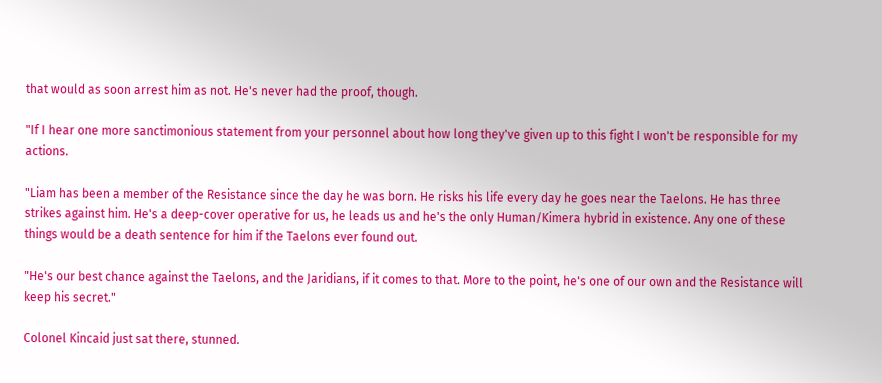that would as soon arrest him as not. He's never had the proof, though.

"If I hear one more sanctimonious statement from your personnel about how long they've given up to this fight I won't be responsible for my actions.

"Liam has been a member of the Resistance since the day he was born. He risks his life every day he goes near the Taelons. He has three strikes against him. He's a deep-cover operative for us, he leads us and he's the only Human/Kimera hybrid in existence. Any one of these things would be a death sentence for him if the Taelons ever found out.

"He's our best chance against the Taelons, and the Jaridians, if it comes to that. More to the point, he's one of our own and the Resistance will keep his secret."

Colonel Kincaid just sat there, stunned.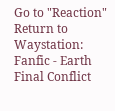Go to "Reaction"
Return to Waystation: Fanfic - Earth Final Conflict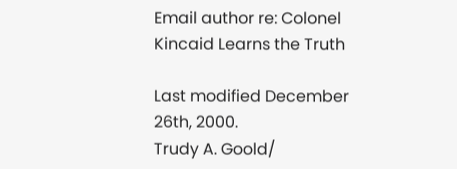Email author re: Colonel Kincaid Learns the Truth

Last modified December 26th, 2000.
Trudy A. Goold/